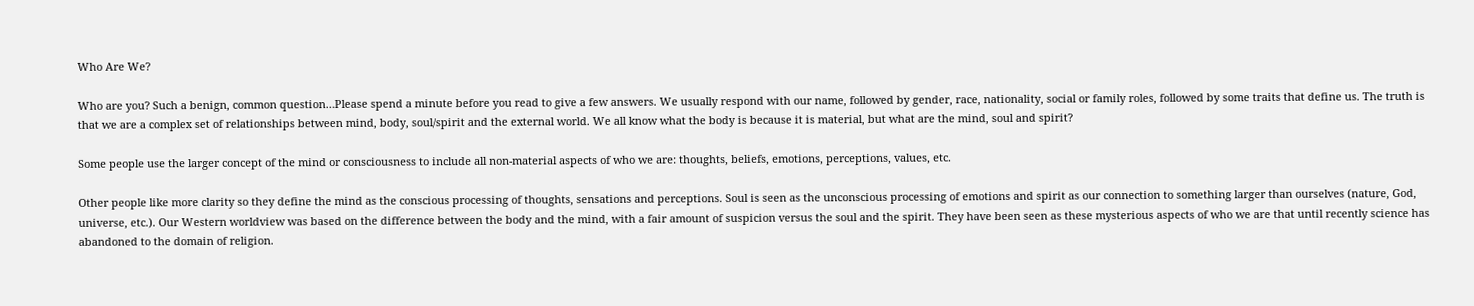Who Are We?

Who are you? Such a benign, common question…Please spend a minute before you read to give a few answers. We usually respond with our name, followed by gender, race, nationality, social or family roles, followed by some traits that define us. The truth is that we are a complex set of relationships between mind, body, soul/spirit and the external world. We all know what the body is because it is material, but what are the mind, soul and spirit?

Some people use the larger concept of the mind or consciousness to include all non-material aspects of who we are: thoughts, beliefs, emotions, perceptions, values, etc.

Other people like more clarity so they define the mind as the conscious processing of thoughts, sensations and perceptions. Soul is seen as the unconscious processing of emotions and spirit as our connection to something larger than ourselves (nature, God, universe, etc.). Our Western worldview was based on the difference between the body and the mind, with a fair amount of suspicion versus the soul and the spirit. They have been seen as these mysterious aspects of who we are that until recently science has abandoned to the domain of religion.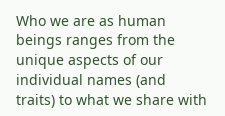Who we are as human beings ranges from the unique aspects of our individual names (and traits) to what we share with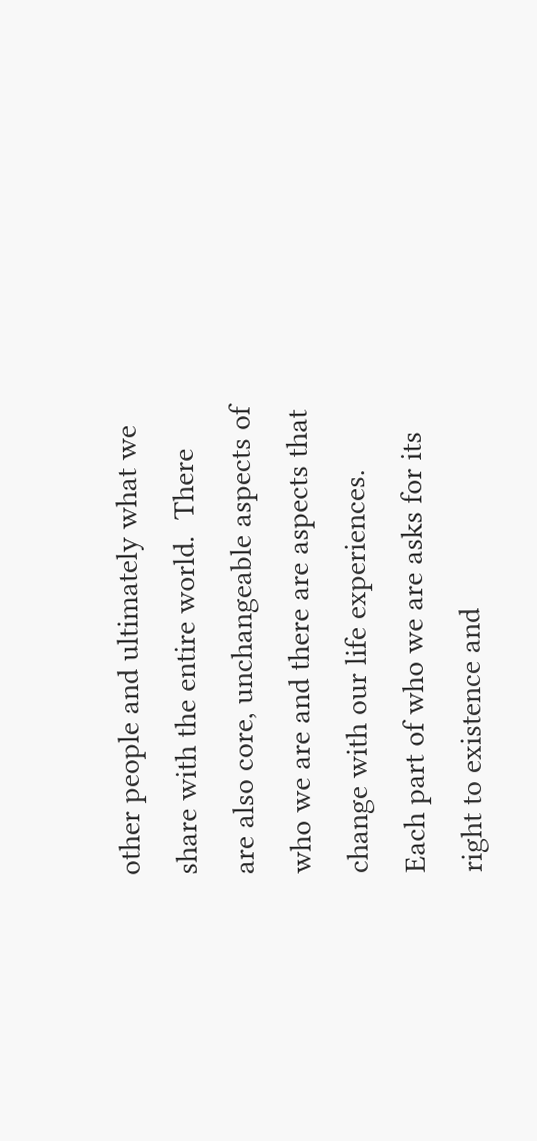other people and ultimately what we share with the entire world.  There are also core, unchangeable aspects of who we are and there are aspects that change with our life experiences. Each part of who we are asks for its right to existence and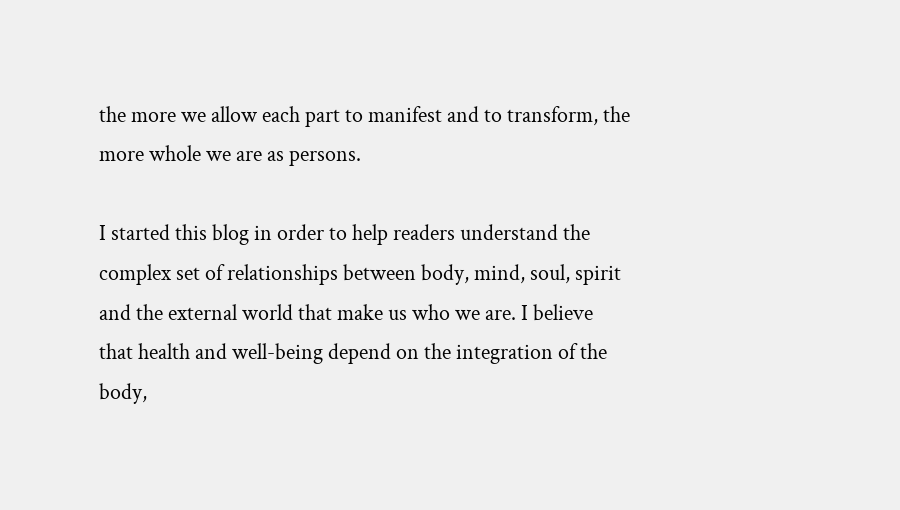the more we allow each part to manifest and to transform, the more whole we are as persons.

I started this blog in order to help readers understand the complex set of relationships between body, mind, soul, spirit and the external world that make us who we are. I believe that health and well-being depend on the integration of the body,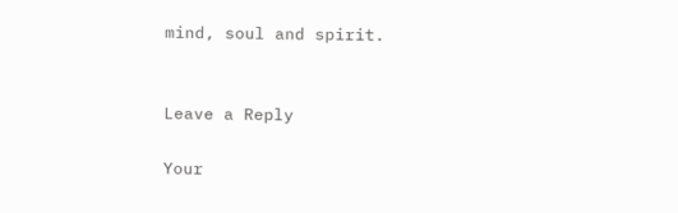mind, soul and spirit.


Leave a Reply

Your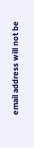email address will not be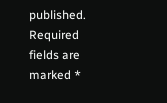published. Required fields are marked *